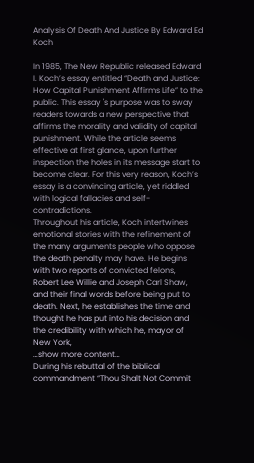Analysis Of Death And Justice By Edward Ed Koch

In 1985, The New Republic released Edward I. Koch’s essay entitled “Death and Justice: How Capital Punishment Affirms Life” to the public. This essay 's purpose was to sway readers towards a new perspective that affirms the morality and validity of capital punishment. While the article seems effective at first glance, upon further inspection the holes in its message start to become clear. For this very reason, Koch’s essay is a convincing article, yet riddled with logical fallacies and self-contradictions.
Throughout his article, Koch intertwines emotional stories with the refinement of the many arguments people who oppose the death penalty may have. He begins with two reports of convicted felons, Robert Lee Willie and Joseph Carl Shaw, and their final words before being put to death. Next, he establishes the time and thought he has put into his decision and the credibility with which he, mayor of New York,
…show more content…
During his rebuttal of the biblical commandment “Thou Shalt Not Commit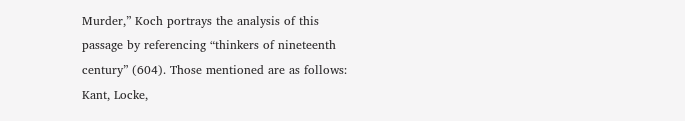Murder,” Koch portrays the analysis of this passage by referencing “thinkers of nineteenth century” (604). Those mentioned are as follows: Kant, Locke,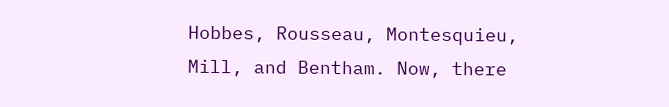Hobbes, Rousseau, Montesquieu, Mill, and Bentham. Now, there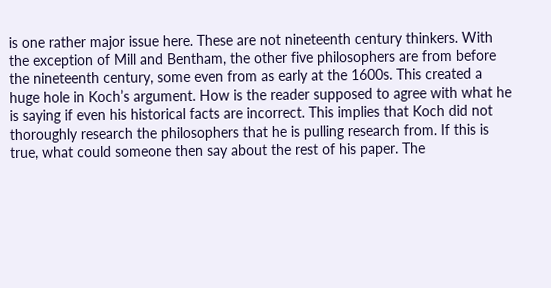is one rather major issue here. These are not nineteenth century thinkers. With the exception of Mill and Bentham, the other five philosophers are from before the nineteenth century, some even from as early at the 1600s. This created a huge hole in Koch’s argument. How is the reader supposed to agree with what he is saying if even his historical facts are incorrect. This implies that Koch did not thoroughly research the philosophers that he is pulling research from. If this is true, what could someone then say about the rest of his paper. The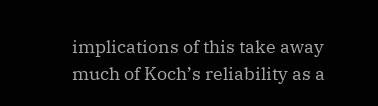implications of this take away much of Koch’s reliability as a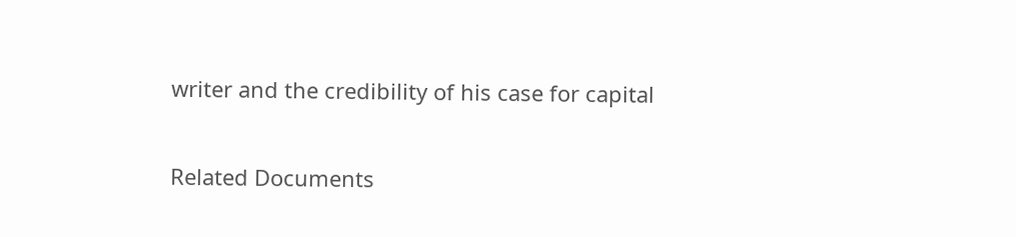writer and the credibility of his case for capital

Related Documents